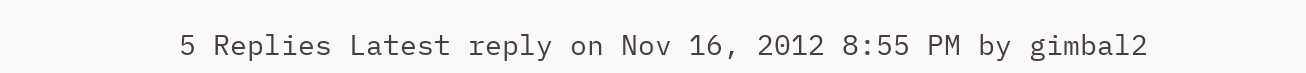5 Replies Latest reply on Nov 16, 2012 8:55 PM by gimbal2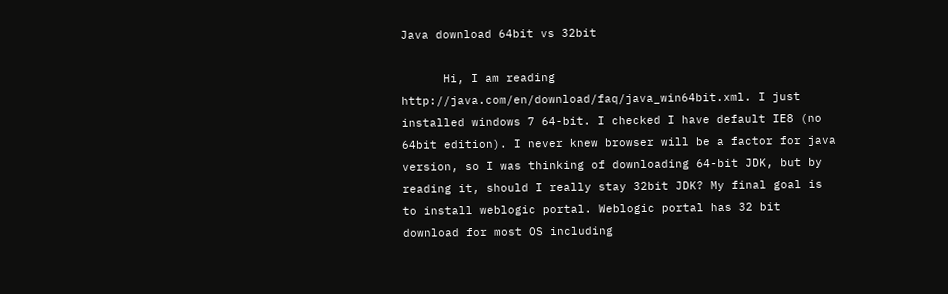Java download 64bit vs 32bit

      Hi, I am reading http://java.com/en/download/faq/java_win64bit.xml. I just installed windows 7 64-bit. I checked I have default IE8 (no 64bit edition). I never knew browser will be a factor for java version, so I was thinking of downloading 64-bit JDK, but by reading it, should I really stay 32bit JDK? My final goal is to install weblogic portal. Weblogic portal has 32 bit download for most OS including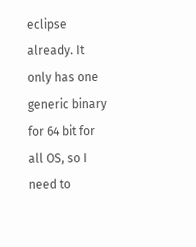eclipse already. It only has one generic binary for 64 bit for all OS, so I need to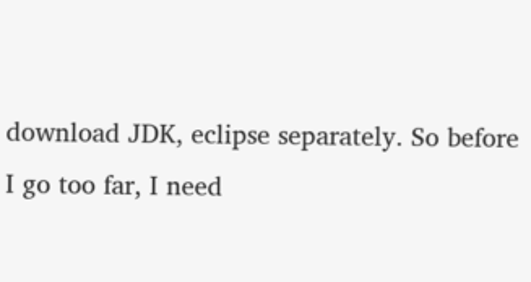download JDK, eclipse separately. So before I go too far, I need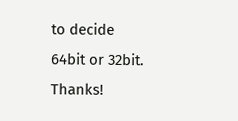to decide 64bit or 32bit. Thanks!